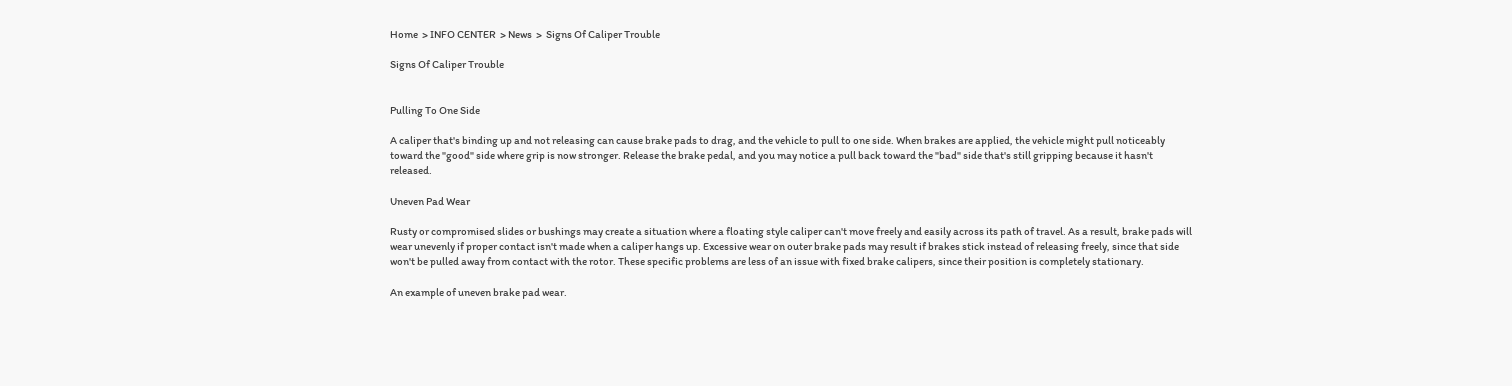Home  > INFO CENTER  > News  >  Signs Of Caliper Trouble

Signs Of Caliper Trouble


Pulling To One Side

A caliper that's binding up and not releasing can cause brake pads to drag, and the vehicle to pull to one side. When brakes are applied, the vehicle might pull noticeably toward the "good" side where grip is now stronger. Release the brake pedal, and you may notice a pull back toward the "bad" side that's still gripping because it hasn't released.

Uneven Pad Wear

Rusty or compromised slides or bushings may create a situation where a floating style caliper can't move freely and easily across its path of travel. As a result, brake pads will wear unevenly if proper contact isn't made when a caliper hangs up. Excessive wear on outer brake pads may result if brakes stick instead of releasing freely, since that side won't be pulled away from contact with the rotor. These specific problems are less of an issue with fixed brake calipers, since their position is completely stationary.

An example of uneven brake pad wear.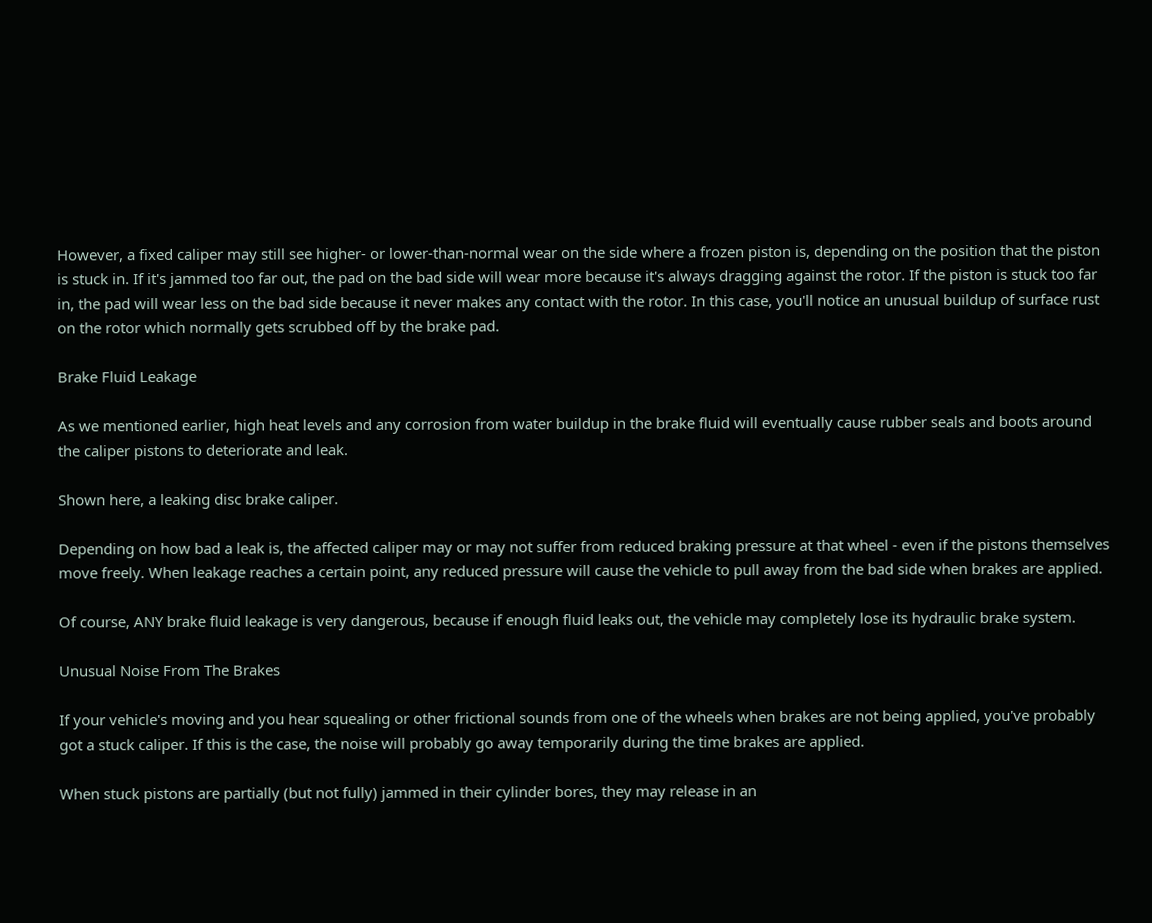However, a fixed caliper may still see higher- or lower-than-normal wear on the side where a frozen piston is, depending on the position that the piston is stuck in. If it's jammed too far out, the pad on the bad side will wear more because it's always dragging against the rotor. If the piston is stuck too far in, the pad will wear less on the bad side because it never makes any contact with the rotor. In this case, you'll notice an unusual buildup of surface rust on the rotor which normally gets scrubbed off by the brake pad.

Brake Fluid Leakage

As we mentioned earlier, high heat levels and any corrosion from water buildup in the brake fluid will eventually cause rubber seals and boots around the caliper pistons to deteriorate and leak.

Shown here, a leaking disc brake caliper.

Depending on how bad a leak is, the affected caliper may or may not suffer from reduced braking pressure at that wheel - even if the pistons themselves move freely. When leakage reaches a certain point, any reduced pressure will cause the vehicle to pull away from the bad side when brakes are applied.

Of course, ANY brake fluid leakage is very dangerous, because if enough fluid leaks out, the vehicle may completely lose its hydraulic brake system.

Unusual Noise From The Brakes

If your vehicle's moving and you hear squealing or other frictional sounds from one of the wheels when brakes are not being applied, you've probably got a stuck caliper. If this is the case, the noise will probably go away temporarily during the time brakes are applied.

When stuck pistons are partially (but not fully) jammed in their cylinder bores, they may release in an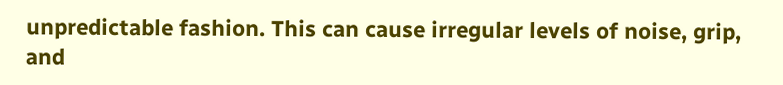unpredictable fashion. This can cause irregular levels of noise, grip, and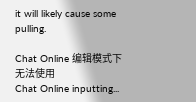it will likely cause some pulling.

Chat Online 编辑模式下无法使用
Chat Online inputting...